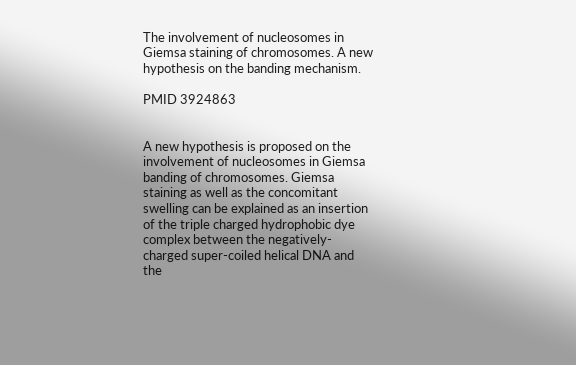The involvement of nucleosomes in Giemsa staining of chromosomes. A new hypothesis on the banding mechanism.

PMID 3924863


A new hypothesis is proposed on the involvement of nucleosomes in Giemsa banding of chromosomes. Giemsa staining as well as the concomitant swelling can be explained as an insertion of the triple charged hydrophobic dye complex between the negatively-charged super-coiled helical DNA and the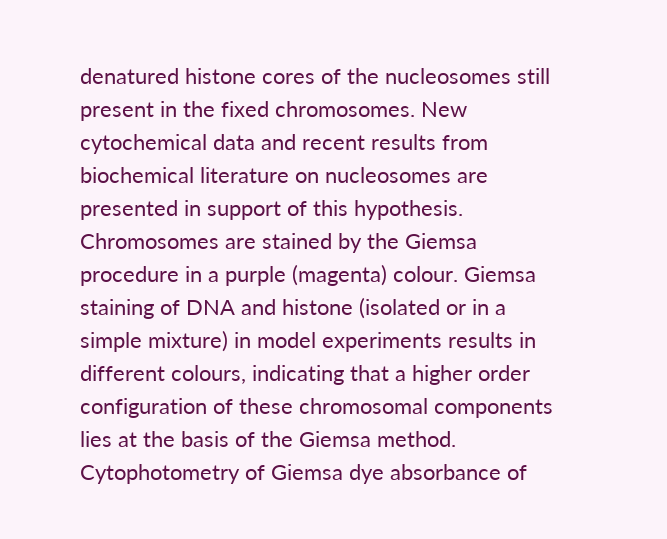denatured histone cores of the nucleosomes still present in the fixed chromosomes. New cytochemical data and recent results from biochemical literature on nucleosomes are presented in support of this hypothesis. Chromosomes are stained by the Giemsa procedure in a purple (magenta) colour. Giemsa staining of DNA and histone (isolated or in a simple mixture) in model experiments results in different colours, indicating that a higher order configuration of these chromosomal components lies at the basis of the Giemsa method. Cytophotometry of Giemsa dye absorbance of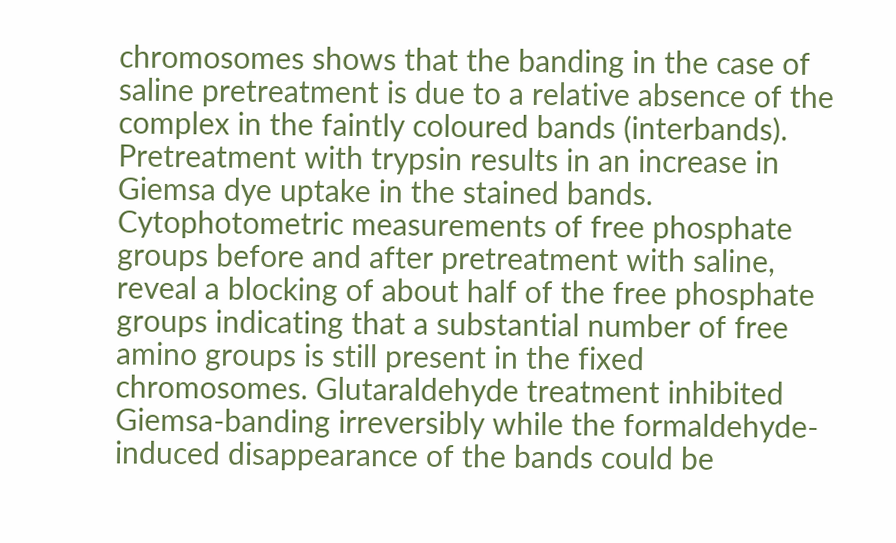chromosomes shows that the banding in the case of saline pretreatment is due to a relative absence of the complex in the faintly coloured bands (interbands). Pretreatment with trypsin results in an increase in Giemsa dye uptake in the stained bands. Cytophotometric measurements of free phosphate groups before and after pretreatment with saline, reveal a blocking of about half of the free phosphate groups indicating that a substantial number of free amino groups is still present in the fixed chromosomes. Glutaraldehyde treatment inhibited Giemsa-banding irreversibly while the formaldehyde-induced disappearance of the bands could be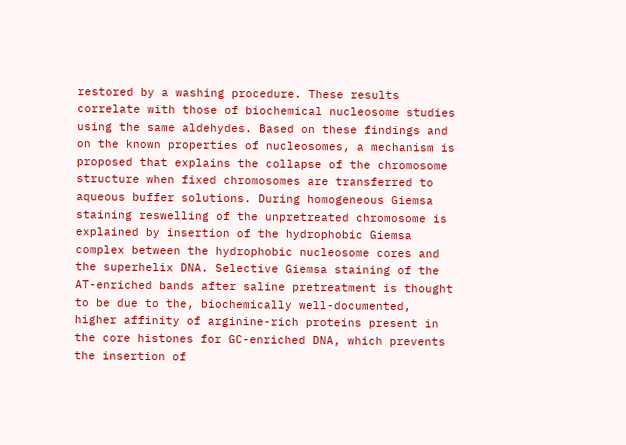restored by a washing procedure. These results correlate with those of biochemical nucleosome studies using the same aldehydes. Based on these findings and on the known properties of nucleosomes, a mechanism is proposed that explains the collapse of the chromosome structure when fixed chromosomes are transferred to aqueous buffer solutions. During homogeneous Giemsa staining reswelling of the unpretreated chromosome is explained by insertion of the hydrophobic Giemsa complex between the hydrophobic nucleosome cores and the superhelix DNA. Selective Giemsa staining of the AT-enriched bands after saline pretreatment is thought to be due to the, biochemically well-documented, higher affinity of arginine-rich proteins present in the core histones for GC-enriched DNA, which prevents the insertion of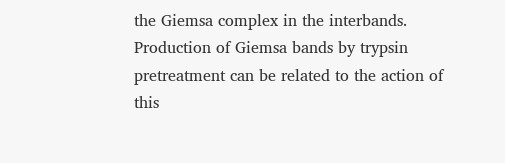the Giemsa complex in the interbands. Production of Giemsa bands by trypsin pretreatment can be related to the action of this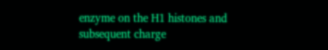enzyme on the H1 histones and subsequent charge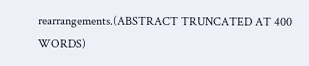rearrangements.(ABSTRACT TRUNCATED AT 400 WORDS)